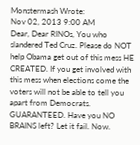Monstermash Wrote:
Nov 02, 2013 9:00 AM
Dear, Dear RINOs, You who slandered Ted Cruz. Please do NOT help Obama get out of this mess HE CREATED. If you get involved with this mess when elections come the voters will not be able to tell you apart from Democrats. GUARANTEED. Have you NO BRAINS left? Let it fail. Now.